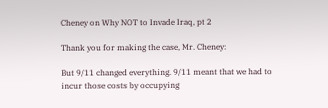Cheney on Why NOT to Invade Iraq, pt 2

Thank you for making the case, Mr. Cheney:

But 9/11 changed everything. 9/11 meant that we had to incur those costs by occupying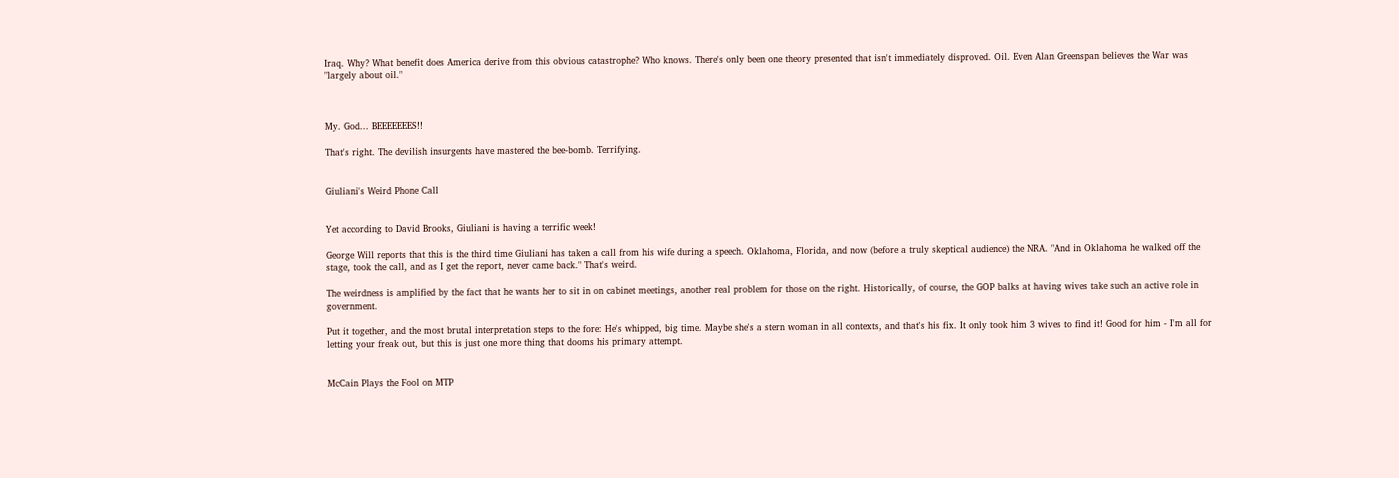Iraq. Why? What benefit does America derive from this obvious catastrophe? Who knows. There's only been one theory presented that isn't immediately disproved. Oil. Even Alan Greenspan believes the War was "largely about oil."



My. God... BEEEEEEES!!

That's right. The devilish insurgents have mastered the bee-bomb. Terrifying.


Giuliani's Weird Phone Call


Yet according to David Brooks, Giuliani is having a terrific week!

George Will reports that this is the third time Giuliani has taken a call from his wife during a speech. Oklahoma, Florida, and now (before a truly skeptical audience) the NRA. "And in Oklahoma he walked off the stage, took the call, and as I get the report, never came back." That's weird.

The weirdness is amplified by the fact that he wants her to sit in on cabinet meetings, another real problem for those on the right. Historically, of course, the GOP balks at having wives take such an active role in government.

Put it together, and the most brutal interpretation steps to the fore: He's whipped, big time. Maybe she's a stern woman in all contexts, and that's his fix. It only took him 3 wives to find it! Good for him - I'm all for letting your freak out, but this is just one more thing that dooms his primary attempt.


McCain Plays the Fool on MTP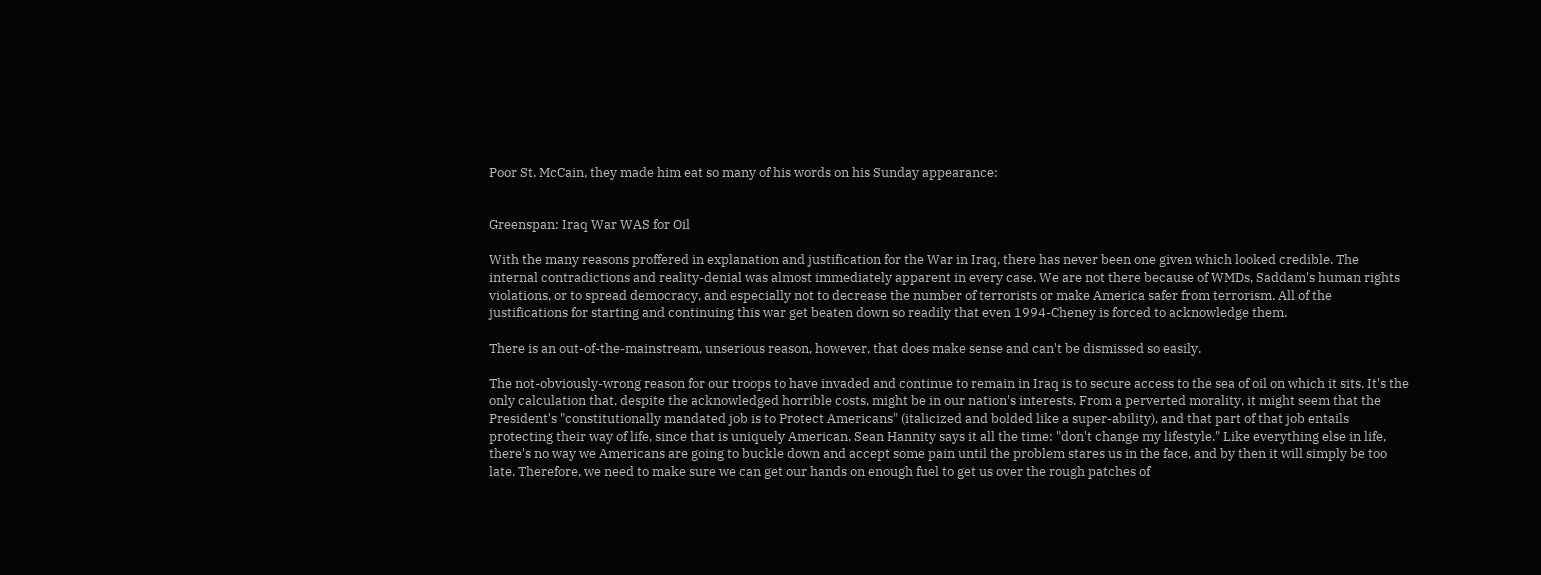Poor St. McCain, they made him eat so many of his words on his Sunday appearance:


Greenspan: Iraq War WAS for Oil

With the many reasons proffered in explanation and justification for the War in Iraq, there has never been one given which looked credible. The internal contradictions and reality-denial was almost immediately apparent in every case. We are not there because of WMDs, Saddam's human rights violations, or to spread democracy, and especially not to decrease the number of terrorists or make America safer from terrorism. All of the justifications for starting and continuing this war get beaten down so readily that even 1994-Cheney is forced to acknowledge them.

There is an out-of-the-mainstream, unserious reason, however, that does make sense and can't be dismissed so easily.

The not-obviously-wrong reason for our troops to have invaded and continue to remain in Iraq is to secure access to the sea of oil on which it sits. It's the only calculation that, despite the acknowledged horrible costs, might be in our nation's interests. From a perverted morality, it might seem that the President's "constitutionally mandated job is to Protect Americans" (italicized and bolded like a super-ability), and that part of that job entails protecting their way of life, since that is uniquely American. Sean Hannity says it all the time: "don't change my lifestyle." Like everything else in life, there's no way we Americans are going to buckle down and accept some pain until the problem stares us in the face, and by then it will simply be too late. Therefore, we need to make sure we can get our hands on enough fuel to get us over the rough patches of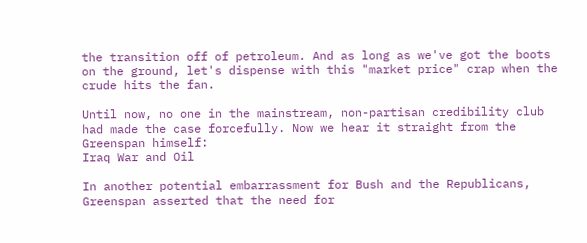the transition off of petroleum. And as long as we've got the boots on the ground, let's dispense with this "market price" crap when the crude hits the fan.

Until now, no one in the mainstream, non-partisan credibility club had made the case forcefully. Now we hear it straight from the Greenspan himself:
Iraq War and Oil

In another potential embarrassment for Bush and the Republicans, Greenspan asserted that the need for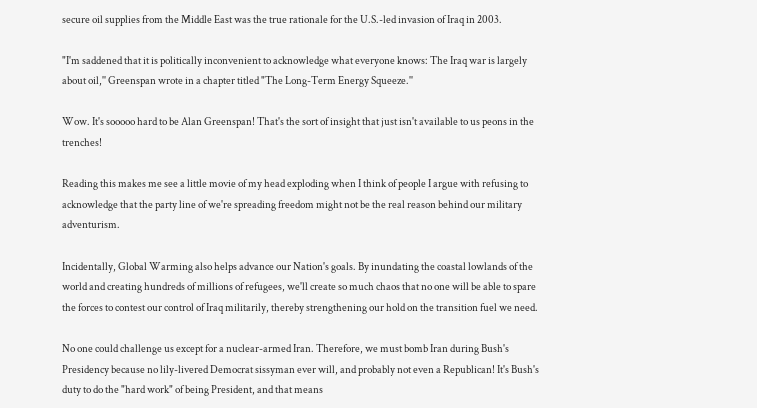secure oil supplies from the Middle East was the true rationale for the U.S.-led invasion of Iraq in 2003.

"I'm saddened that it is politically inconvenient to acknowledge what everyone knows: The Iraq war is largely about oil,'' Greenspan wrote in a chapter titled "The Long-Term Energy Squeeze.''

Wow. It's sooooo hard to be Alan Greenspan! That's the sort of insight that just isn't available to us peons in the trenches!

Reading this makes me see a little movie of my head exploding when I think of people I argue with refusing to acknowledge that the party line of we're spreading freedom might not be the real reason behind our military adventurism.

Incidentally, Global Warming also helps advance our Nation's goals. By inundating the coastal lowlands of the world and creating hundreds of millions of refugees, we'll create so much chaos that no one will be able to spare the forces to contest our control of Iraq militarily, thereby strengthening our hold on the transition fuel we need.

No one could challenge us except for a nuclear-armed Iran. Therefore, we must bomb Iran during Bush's Presidency because no lily-livered Democrat sissyman ever will, and probably not even a Republican! It's Bush's duty to do the "hard work" of being President, and that means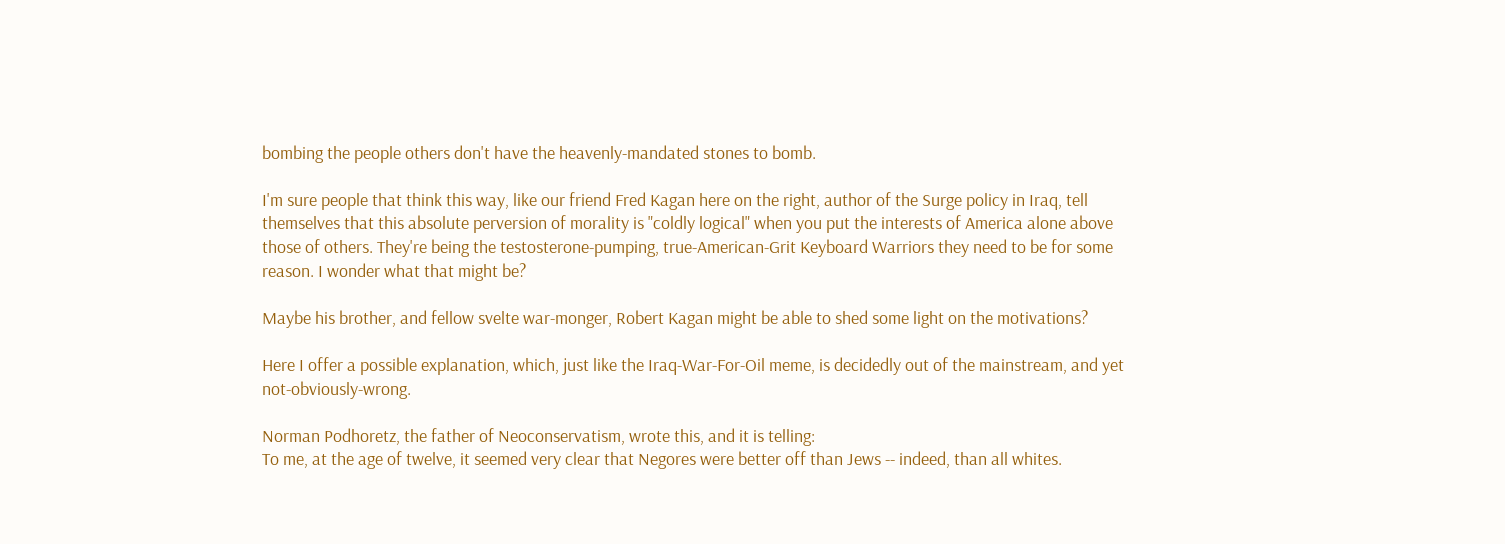bombing the people others don't have the heavenly-mandated stones to bomb.

I'm sure people that think this way, like our friend Fred Kagan here on the right, author of the Surge policy in Iraq, tell themselves that this absolute perversion of morality is "coldly logical" when you put the interests of America alone above those of others. They're being the testosterone-pumping, true-American-Grit Keyboard Warriors they need to be for some reason. I wonder what that might be?

Maybe his brother, and fellow svelte war-monger, Robert Kagan might be able to shed some light on the motivations?

Here I offer a possible explanation, which, just like the Iraq-War-For-Oil meme, is decidedly out of the mainstream, and yet not-obviously-wrong.

Norman Podhoretz, the father of Neoconservatism, wrote this, and it is telling:
To me, at the age of twelve, it seemed very clear that Negores were better off than Jews -- indeed, than all whites.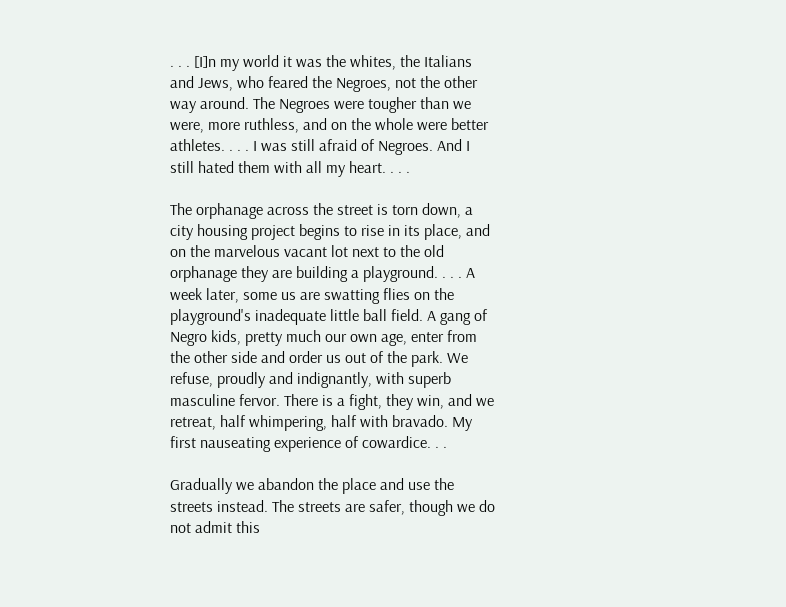. . . [I]n my world it was the whites, the Italians and Jews, who feared the Negroes, not the other way around. The Negroes were tougher than we were, more ruthless, and on the whole were better athletes. . . . I was still afraid of Negroes. And I still hated them with all my heart. . . .

The orphanage across the street is torn down, a city housing project begins to rise in its place, and on the marvelous vacant lot next to the old orphanage they are building a playground. . . . A week later, some us are swatting flies on the playground's inadequate little ball field. A gang of Negro kids, pretty much our own age, enter from the other side and order us out of the park. We refuse, proudly and indignantly, with superb masculine fervor. There is a fight, they win, and we retreat, half whimpering, half with bravado. My first nauseating experience of cowardice. . .

Gradually we abandon the place and use the streets instead. The streets are safer, though we do not admit this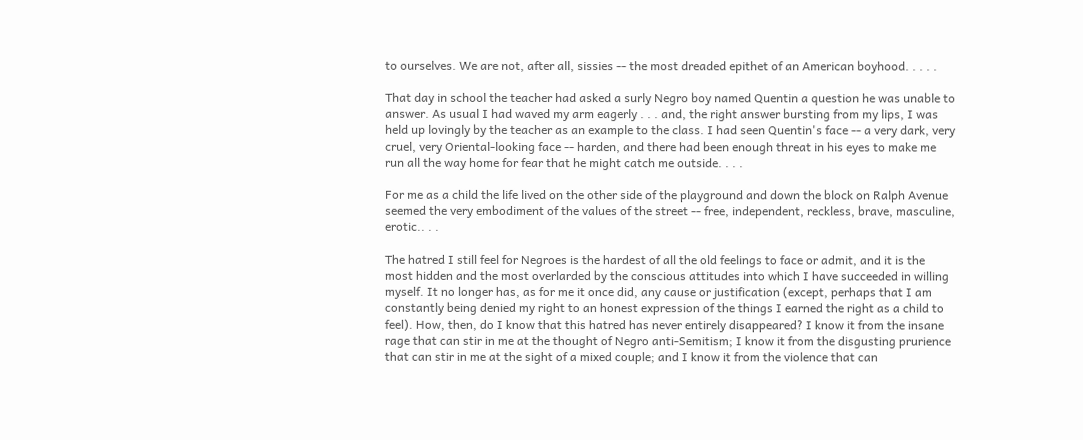to ourselves. We are not, after all, sissies -- the most dreaded epithet of an American boyhood. . . . .

That day in school the teacher had asked a surly Negro boy named Quentin a question he was unable to answer. As usual I had waved my arm eagerly . . . and, the right answer bursting from my lips, I was held up lovingly by the teacher as an example to the class. I had seen Quentin's face -- a very dark, very cruel, very Oriental-looking face -- harden, and there had been enough threat in his eyes to make me run all the way home for fear that he might catch me outside. . . .

For me as a child the life lived on the other side of the playground and down the block on Ralph Avenue seemed the very embodiment of the values of the street -- free, independent, reckless, brave, masculine, erotic.. . .

The hatred I still feel for Negroes is the hardest of all the old feelings to face or admit, and it is the most hidden and the most overlarded by the conscious attitudes into which I have succeeded in willing myself. It no longer has, as for me it once did, any cause or justification (except, perhaps that I am constantly being denied my right to an honest expression of the things I earned the right as a child to feel). How, then, do I know that this hatred has never entirely disappeared? I know it from the insane rage that can stir in me at the thought of Negro anti-Semitism; I know it from the disgusting prurience that can stir in me at the sight of a mixed couple; and I know it from the violence that can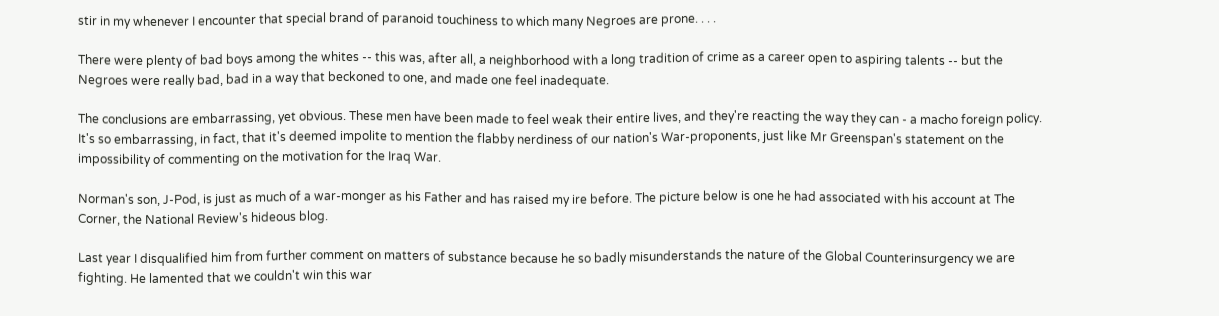stir in my whenever I encounter that special brand of paranoid touchiness to which many Negroes are prone. . . .

There were plenty of bad boys among the whites -- this was, after all, a neighborhood with a long tradition of crime as a career open to aspiring talents -- but the Negroes were really bad, bad in a way that beckoned to one, and made one feel inadequate.

The conclusions are embarrassing, yet obvious. These men have been made to feel weak their entire lives, and they're reacting the way they can - a macho foreign policy. It's so embarrassing, in fact, that it's deemed impolite to mention the flabby nerdiness of our nation's War-proponents, just like Mr Greenspan's statement on the impossibility of commenting on the motivation for the Iraq War.

Norman's son, J-Pod, is just as much of a war-monger as his Father and has raised my ire before. The picture below is one he had associated with his account at The Corner, the National Review's hideous blog.

Last year I disqualified him from further comment on matters of substance because he so badly misunderstands the nature of the Global Counterinsurgency we are fighting. He lamented that we couldn't win this war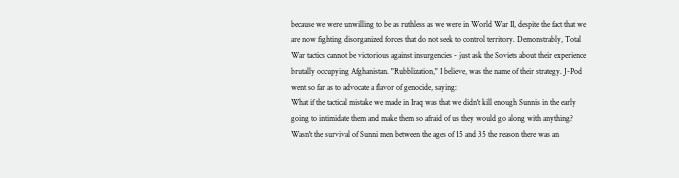because we were unwilling to be as ruthless as we were in World War II, despite the fact that we are now fighting disorganized forces that do not seek to control territory. Demonstrably, Total War tactics cannot be victorious against insurgencies - just ask the Soviets about their experience brutally occupying Afghanistan. "Rubblization," I believe, was the name of their strategy. J-Pod went so far as to advocate a flavor of genocide, saying:
What if the tactical mistake we made in Iraq was that we didn't kill enough Sunnis in the early going to intimidate them and make them so afraid of us they would go along with anything? Wasn't the survival of Sunni men between the ages of 15 and 35 the reason there was an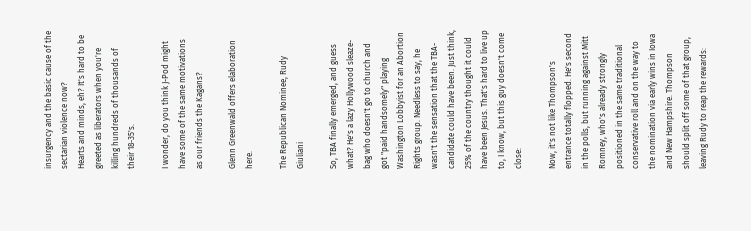insurgency and the basic cause of the sectarian violence now?
Hearts and minds, eh? It's hard to be greeted as liberators when you're killing hundreds of thousands of their 18-35's.

I wonder, do you think J-Pod might have some of the same motivations as our friends the Kagans?

Glenn Greenwald offers elaboration here.

The Republican Nominee, Rudy Giuliani

So, TBA finally emerged, and guess what? He's a lazy Hollywood sleaze-bag who doesn't go to church and got "paid handsomely" playing Washington Lobbyist for an Abortion Rights group. Needless to say, he wasn't the sensation that the TBA-candidate could have been. Just think, 25% of the country thought it could have been Jesus. That's hard to live up to, I know, but this guy doesn't come close:

Now, it's not like Thompson's entrance totally flopped. He's second in the polls, but running against Mitt Romney, who's already strongly positioned in the same traditional conservative roll and on the way to the nomination via early wins in Iowa and New Hampshire. Thompson should split off some of that group, leaving Rudy to reap the rewards: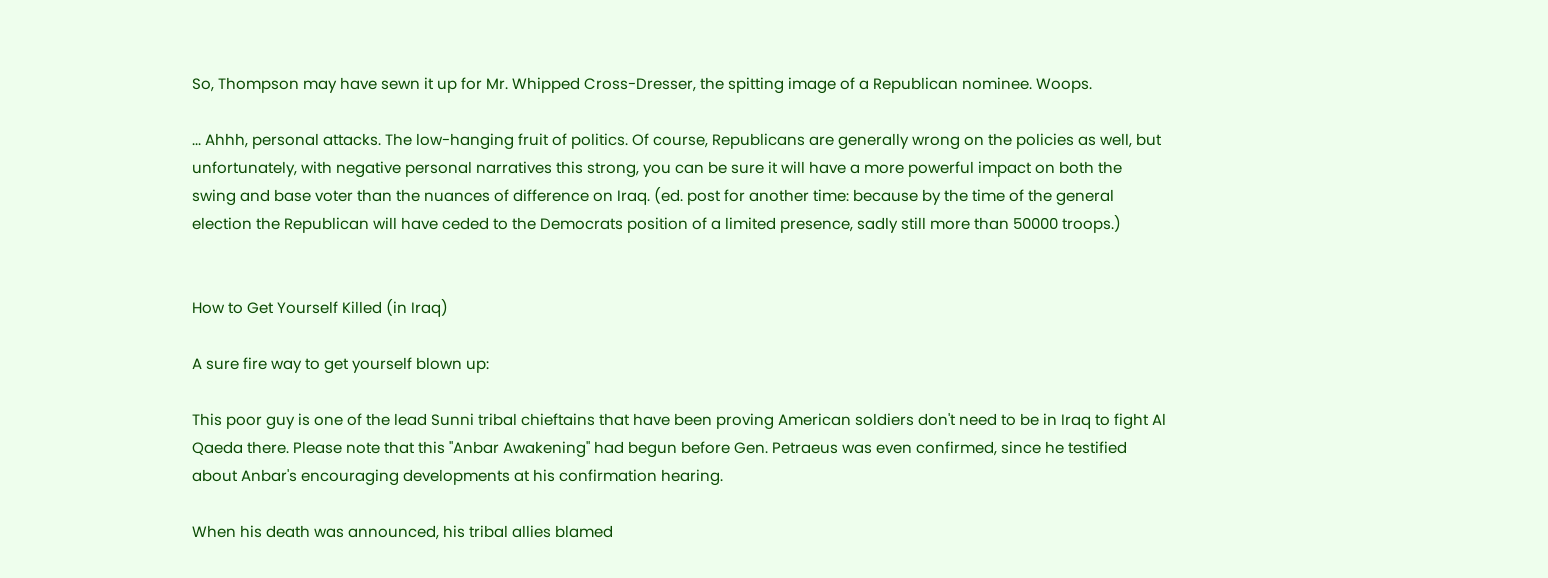So, Thompson may have sewn it up for Mr. Whipped Cross-Dresser, the spitting image of a Republican nominee. Woops.

... Ahhh, personal attacks. The low-hanging fruit of politics. Of course, Republicans are generally wrong on the policies as well, but unfortunately, with negative personal narratives this strong, you can be sure it will have a more powerful impact on both the swing and base voter than the nuances of difference on Iraq. (ed. post for another time: because by the time of the general election the Republican will have ceded to the Democrats position of a limited presence, sadly still more than 50000 troops.)


How to Get Yourself Killed (in Iraq)

A sure fire way to get yourself blown up:

This poor guy is one of the lead Sunni tribal chieftains that have been proving American soldiers don't need to be in Iraq to fight Al Qaeda there. Please note that this "Anbar Awakening" had begun before Gen. Petraeus was even confirmed, since he testified about Anbar's encouraging developments at his confirmation hearing.

When his death was announced, his tribal allies blamed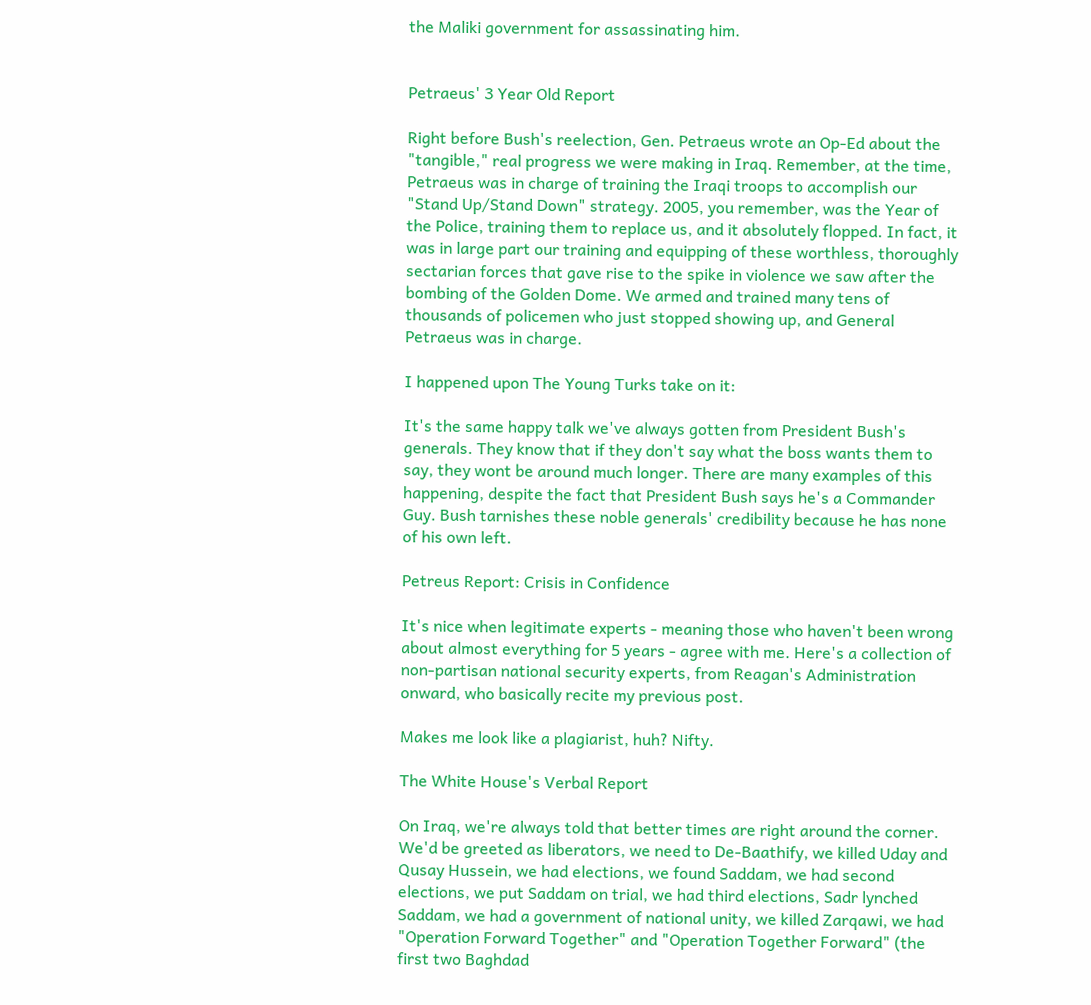the Maliki government for assassinating him.


Petraeus' 3 Year Old Report

Right before Bush's reelection, Gen. Petraeus wrote an Op-Ed about the "tangible," real progress we were making in Iraq. Remember, at the time, Petraeus was in charge of training the Iraqi troops to accomplish our "Stand Up/Stand Down" strategy. 2005, you remember, was the Year of the Police, training them to replace us, and it absolutely flopped. In fact, it was in large part our training and equipping of these worthless, thoroughly sectarian forces that gave rise to the spike in violence we saw after the bombing of the Golden Dome. We armed and trained many tens of thousands of policemen who just stopped showing up, and General Petraeus was in charge.

I happened upon The Young Turks take on it:

It's the same happy talk we've always gotten from President Bush's generals. They know that if they don't say what the boss wants them to say, they wont be around much longer. There are many examples of this happening, despite the fact that President Bush says he's a Commander Guy. Bush tarnishes these noble generals' credibility because he has none of his own left.

Petreus Report: Crisis in Confidence

It's nice when legitimate experts - meaning those who haven't been wrong about almost everything for 5 years - agree with me. Here's a collection of non-partisan national security experts, from Reagan's Administration onward, who basically recite my previous post.

Makes me look like a plagiarist, huh? Nifty.

The White House's Verbal Report

On Iraq, we're always told that better times are right around the corner. We'd be greeted as liberators, we need to De-Baathify, we killed Uday and Qusay Hussein, we had elections, we found Saddam, we had second elections, we put Saddam on trial, we had third elections, Sadr lynched Saddam, we had a government of national unity, we killed Zarqawi, we had "Operation Forward Together" and "Operation Together Forward" (the first two Baghdad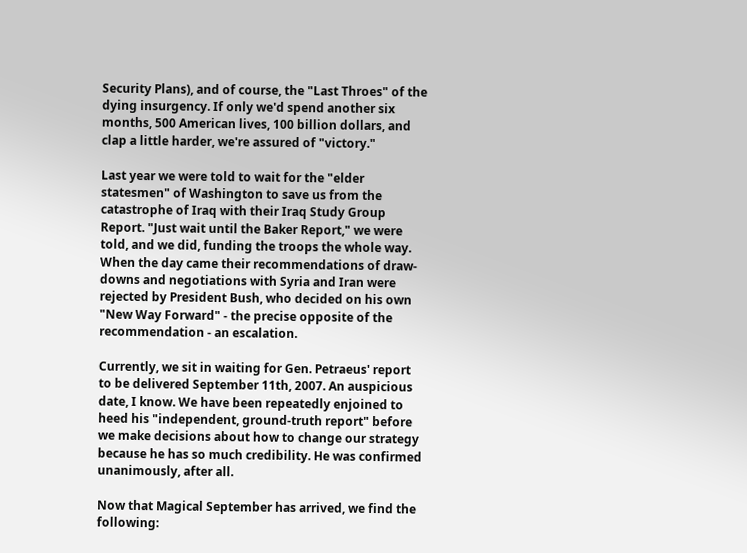Security Plans), and of course, the "Last Throes" of the dying insurgency. If only we'd spend another six months, 500 American lives, 100 billion dollars, and clap a little harder, we're assured of "victory."

Last year we were told to wait for the "elder statesmen" of Washington to save us from the catastrophe of Iraq with their Iraq Study Group Report. "Just wait until the Baker Report," we were told, and we did, funding the troops the whole way. When the day came their recommendations of draw-downs and negotiations with Syria and Iran were rejected by President Bush, who decided on his own "New Way Forward" - the precise opposite of the recommendation - an escalation.

Currently, we sit in waiting for Gen. Petraeus' report to be delivered September 11th, 2007. An auspicious date, I know. We have been repeatedly enjoined to heed his "independent, ground-truth report" before we make decisions about how to change our strategy because he has so much credibility. He was confirmed unanimously, after all.

Now that Magical September has arrived, we find the following: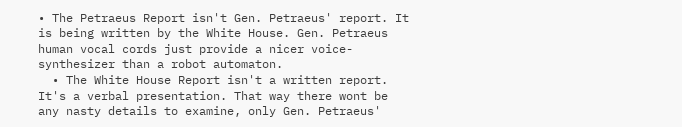• The Petraeus Report isn't Gen. Petraeus' report. It is being written by the White House. Gen. Petraeus human vocal cords just provide a nicer voice-synthesizer than a robot automaton.
  • The White House Report isn't a written report. It's a verbal presentation. That way there wont be any nasty details to examine, only Gen. Petraeus'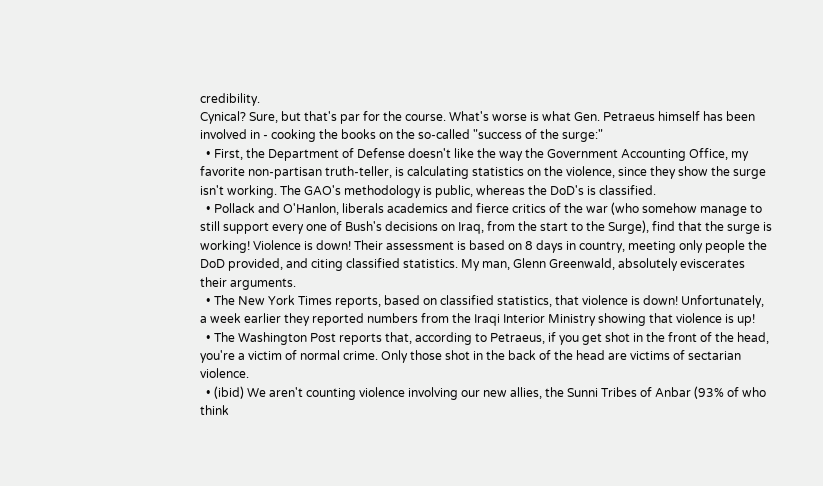credibility.
Cynical? Sure, but that's par for the course. What's worse is what Gen. Petraeus himself has been involved in - cooking the books on the so-called "success of the surge:"
  • First, the Department of Defense doesn't like the way the Government Accounting Office, my favorite non-partisan truth-teller, is calculating statistics on the violence, since they show the surge isn't working. The GAO's methodology is public, whereas the DoD's is classified.
  • Pollack and O'Hanlon, liberals academics and fierce critics of the war (who somehow manage to still support every one of Bush's decisions on Iraq, from the start to the Surge), find that the surge is working! Violence is down! Their assessment is based on 8 days in country, meeting only people the DoD provided, and citing classified statistics. My man, Glenn Greenwald, absolutely eviscerates their arguments.
  • The New York Times reports, based on classified statistics, that violence is down! Unfortunately, a week earlier they reported numbers from the Iraqi Interior Ministry showing that violence is up!
  • The Washington Post reports that, according to Petraeus, if you get shot in the front of the head, you're a victim of normal crime. Only those shot in the back of the head are victims of sectarian violence.
  • (ibid) We aren't counting violence involving our new allies, the Sunni Tribes of Anbar (93% of who think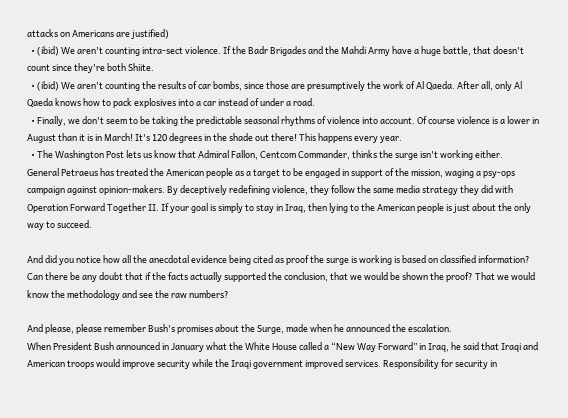attacks on Americans are justified)
  • (ibid) We aren't counting intra-sect violence. If the Badr Brigades and the Mahdi Army have a huge battle, that doesn't count since they're both Shiite.
  • (ibid) We aren't counting the results of car bombs, since those are presumptively the work of Al Qaeda. After all, only Al Qaeda knows how to pack explosives into a car instead of under a road.
  • Finally, we don't seem to be taking the predictable seasonal rhythms of violence into account. Of course violence is a lower in August than it is in March! It's 120 degrees in the shade out there! This happens every year.
  • The Washington Post lets us know that Admiral Fallon, Centcom Commander, thinks the surge isn't working either.
General Petraeus has treated the American people as a target to be engaged in support of the mission, waging a psy-ops campaign against opinion-makers. By deceptively redefining violence, they follow the same media strategy they did with Operation Forward Together II. If your goal is simply to stay in Iraq, then lying to the American people is just about the only way to succeed.

And did you notice how all the anecdotal evidence being cited as proof the surge is working is based on classified information? Can there be any doubt that if the facts actually supported the conclusion, that we would be shown the proof? That we would know the methodology and see the raw numbers?

And please, please remember Bush's promises about the Surge, made when he announced the escalation.
When President Bush announced in January what the White House called a “New Way Forward” in Iraq, he said that Iraqi and American troops would improve security while the Iraqi government improved services. Responsibility for security in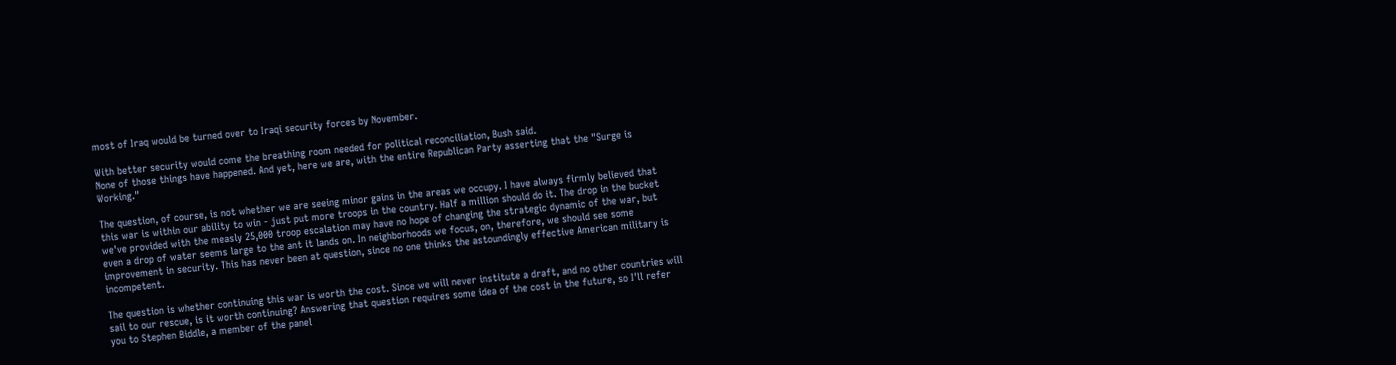most of Iraq would be turned over to Iraqi security forces by November.

With better security would come the breathing room needed for political reconciliation, Bush said.
None of those things have happened. And yet, here we are, with the entire Republican Party asserting that the "Surge is Working."

The question, of course, is not whether we are seeing minor gains in the areas we occupy. I have always firmly believed that this war is within our ability to win - just put more troops in the country. Half a million should do it. The drop in the bucket we've provided with the measly 25,000 troop escalation may have no hope of changing the strategic dynamic of the war, but even a drop of water seems large to the ant it lands on. In neighborhoods we focus, on, therefore, we should see some improvement in security. This has never been at question, since no one thinks the astoundingly effective American military is incompetent.

The question is whether continuing this war is worth the cost. Since we will never institute a draft, and no other countries will sail to our rescue, is it worth continuing? Answering that question requires some idea of the cost in the future, so I'll refer you to Stephen Biddle, a member of the panel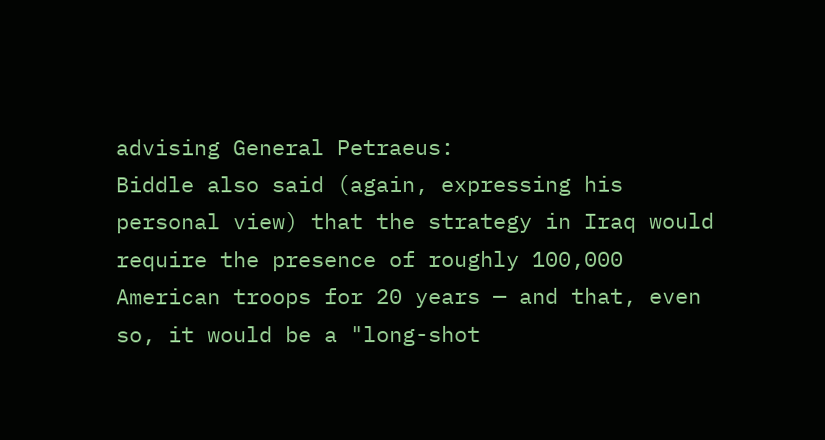advising General Petraeus:
Biddle also said (again, expressing his personal view) that the strategy in Iraq would require the presence of roughly 100,000 American troops for 20 years — and that, even so, it would be a "long-shot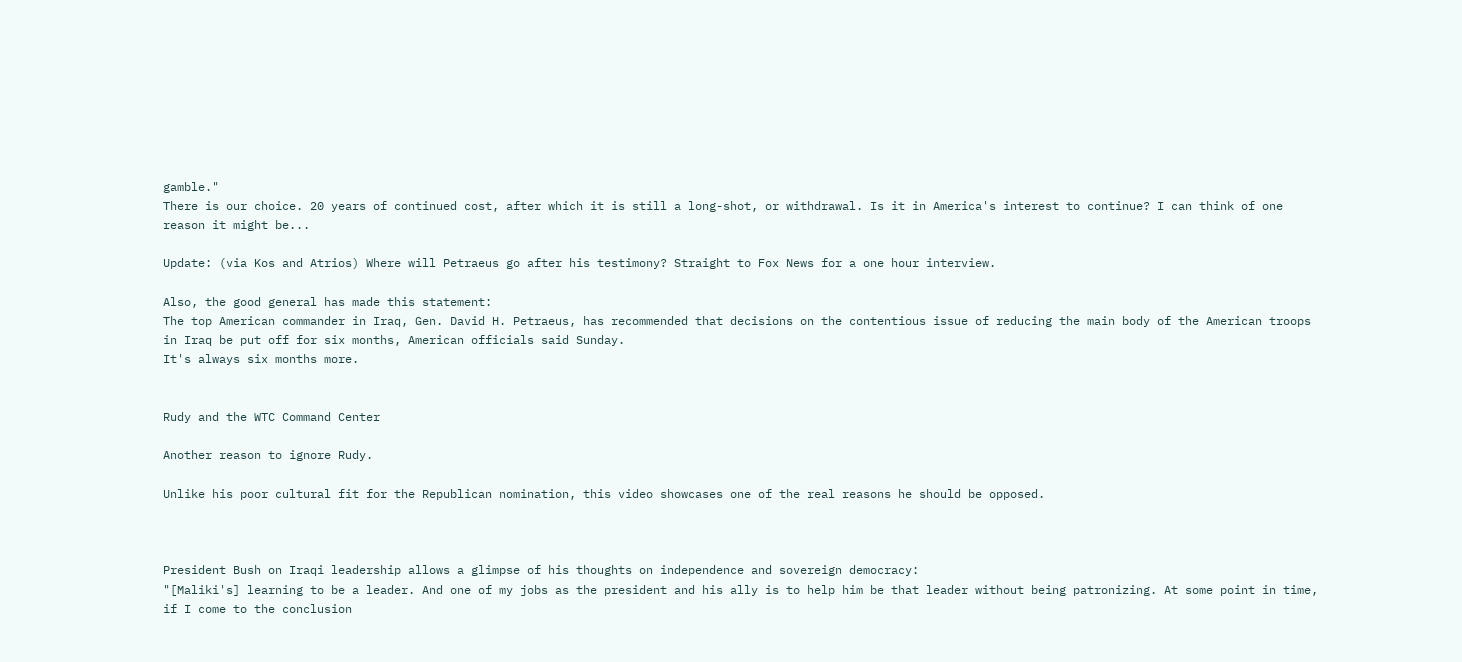gamble."
There is our choice. 20 years of continued cost, after which it is still a long-shot, or withdrawal. Is it in America's interest to continue? I can think of one reason it might be...

Update: (via Kos and Atrios) Where will Petraeus go after his testimony? Straight to Fox News for a one hour interview.

Also, the good general has made this statement:
The top American commander in Iraq, Gen. David H. Petraeus, has recommended that decisions on the contentious issue of reducing the main body of the American troops in Iraq be put off for six months, American officials said Sunday.
It's always six months more.


Rudy and the WTC Command Center

Another reason to ignore Rudy.

Unlike his poor cultural fit for the Republican nomination, this video showcases one of the real reasons he should be opposed.



President Bush on Iraqi leadership allows a glimpse of his thoughts on independence and sovereign democracy:
"[Maliki's] learning to be a leader. And one of my jobs as the president and his ally is to help him be that leader without being patronizing. At some point in time, if I come to the conclusion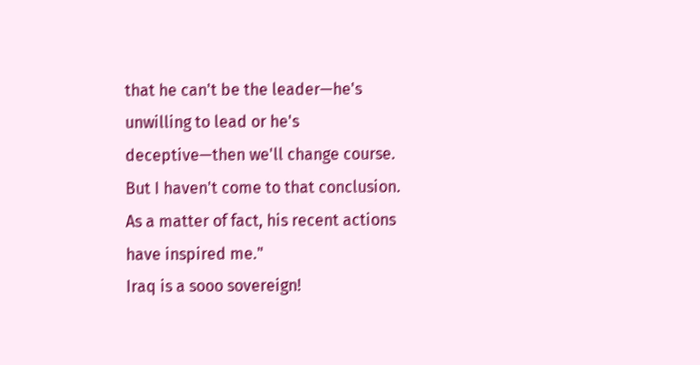that he can't be the leader—he's unwilling to lead or he's deceptive—then we'll change course. But I haven't come to that conclusion. As a matter of fact, his recent actions have inspired me."
Iraq is a sooo sovereign!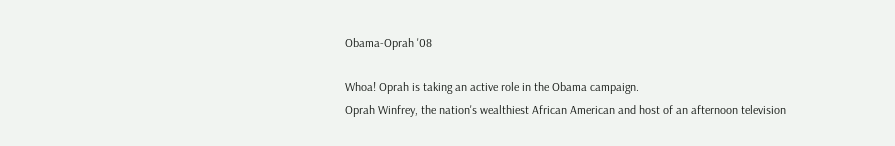Obama-Oprah '08

Whoa! Oprah is taking an active role in the Obama campaign.
Oprah Winfrey, the nation's wealthiest African American and host of an afternoon television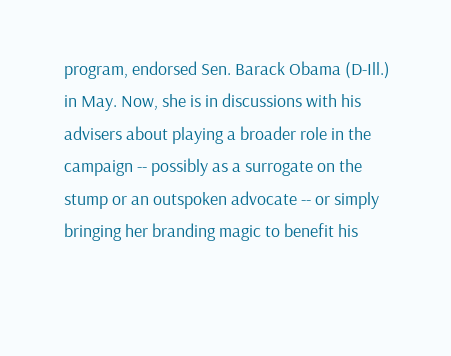program, endorsed Sen. Barack Obama (D-Ill.) in May. Now, she is in discussions with his advisers about playing a broader role in the campaign -- possibly as a surrogate on the stump or an outspoken advocate -- or simply bringing her branding magic to benefit his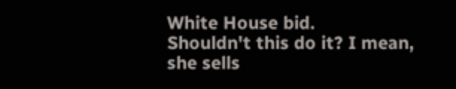White House bid.
Shouldn't this do it? I mean, she sells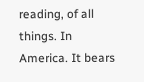reading, of all things. In America. It bears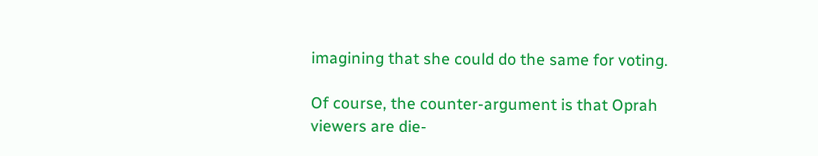imagining that she could do the same for voting.

Of course, the counter-argument is that Oprah viewers are die-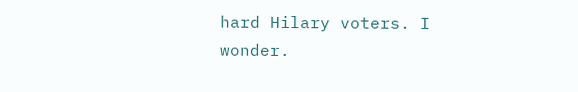hard Hilary voters. I wonder.